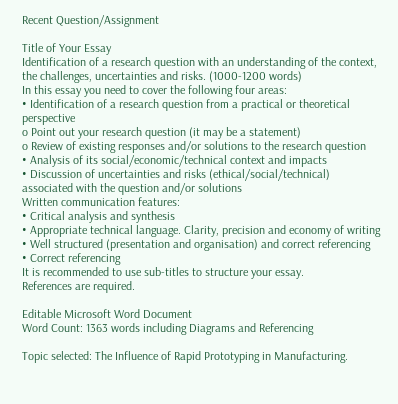Recent Question/Assignment

Title of Your Essay
Identification of a research question with an understanding of the context, the challenges, uncertainties and risks. (1000-1200 words)
In this essay you need to cover the following four areas:
• Identification of a research question from a practical or theoretical perspective
o Point out your research question (it may be a statement)
o Review of existing responses and/or solutions to the research question
• Analysis of its social/economic/technical context and impacts
• Discussion of uncertainties and risks (ethical/social/technical) associated with the question and/or solutions
Written communication features:
• Critical analysis and synthesis
• Appropriate technical language. Clarity, precision and economy of writing
• Well structured (presentation and organisation) and correct referencing
• Correct referencing
It is recommended to use sub-titles to structure your essay.
References are required.

Editable Microsoft Word Document
Word Count: 1363 words including Diagrams and Referencing

Topic selected: The Influence of Rapid Prototyping in Manufacturing.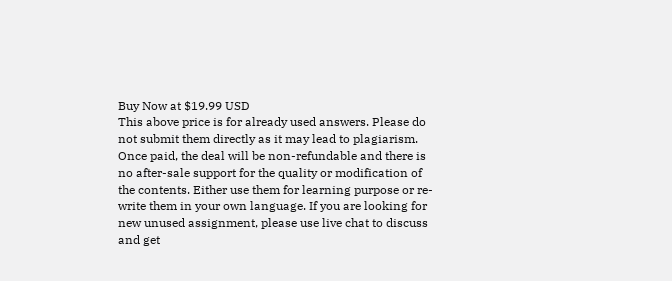Buy Now at $19.99 USD
This above price is for already used answers. Please do not submit them directly as it may lead to plagiarism. Once paid, the deal will be non-refundable and there is no after-sale support for the quality or modification of the contents. Either use them for learning purpose or re-write them in your own language. If you are looking for new unused assignment, please use live chat to discuss and get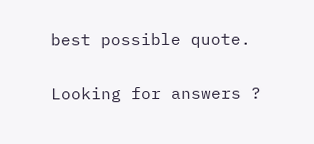best possible quote.

Looking for answers ?